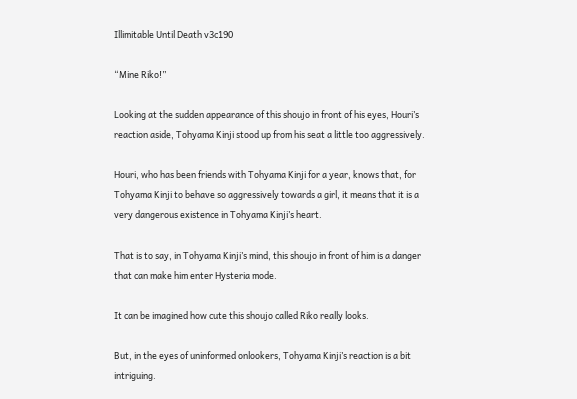Illimitable Until Death v3c190

“Mine Riko!”

Looking at the sudden appearance of this shoujo in front of his eyes, Houri’s reaction aside, Tohyama Kinji stood up from his seat a little too aggressively.

Houri, who has been friends with Tohyama Kinji for a year, knows that, for Tohyama Kinji to behave so aggressively towards a girl, it means that it is a very dangerous existence in Tohyama Kinji’s heart.

That is to say, in Tohyama Kinji’s mind, this shoujo in front of him is a danger that can make him enter Hysteria mode.

It can be imagined how cute this shoujo called Riko really looks.

But, in the eyes of uninformed onlookers, Tohyama Kinji’s reaction is a bit intriguing.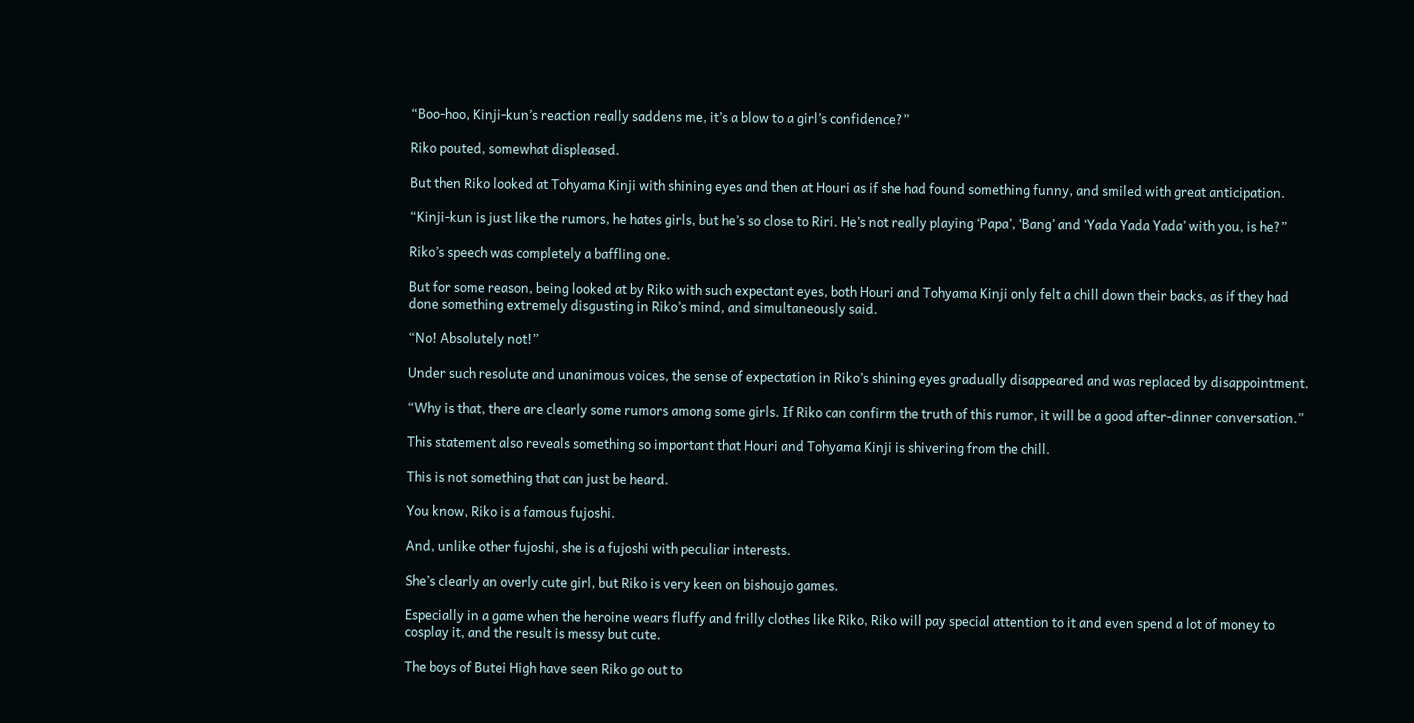“Boo-hoo, Kinji-kun’s reaction really saddens me, it’s a blow to a girl’s confidence?”

Riko pouted, somewhat displeased.

But then Riko looked at Tohyama Kinji with shining eyes and then at Houri as if she had found something funny, and smiled with great anticipation.

“Kinji-kun is just like the rumors, he hates girls, but he’s so close to Riri. He’s not really playing ‘Papa’, ‘Bang’ and ‘Yada Yada Yada’ with you, is he?”

Riko’s speech was completely a baffling one.

But for some reason, being looked at by Riko with such expectant eyes, both Houri and Tohyama Kinji only felt a chill down their backs, as if they had done something extremely disgusting in Riko’s mind, and simultaneously said.

“No! Absolutely not!”

Under such resolute and unanimous voices, the sense of expectation in Riko’s shining eyes gradually disappeared and was replaced by disappointment.

“Why is that, there are clearly some rumors among some girls. If Riko can confirm the truth of this rumor, it will be a good after-dinner conversation.”

This statement also reveals something so important that Houri and Tohyama Kinji is shivering from the chill.

This is not something that can just be heard.

You know, Riko is a famous fujoshi.

And, unlike other fujoshi, she is a fujoshi with peculiar interests.

She’s clearly an overly cute girl, but Riko is very keen on bishoujo games.

Especially in a game when the heroine wears fluffy and frilly clothes like Riko, Riko will pay special attention to it and even spend a lot of money to cosplay it, and the result is messy but cute.

The boys of Butei High have seen Riko go out to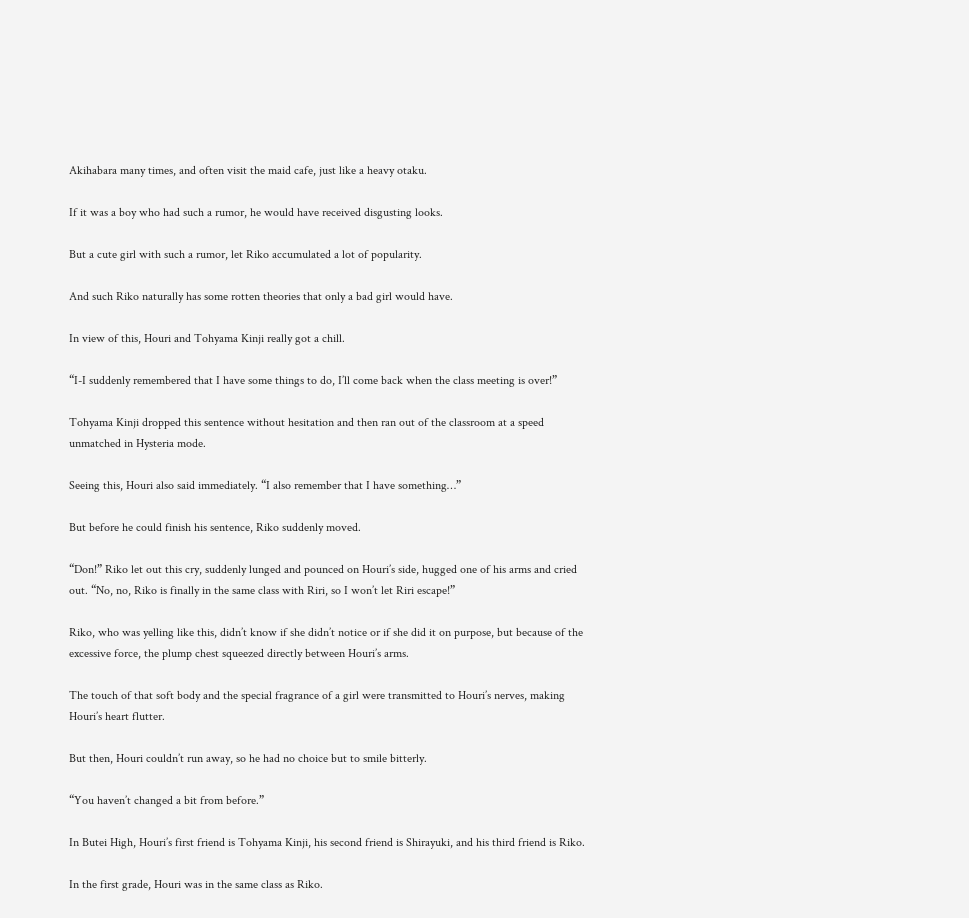Akihabara many times, and often visit the maid cafe, just like a heavy otaku.

If it was a boy who had such a rumor, he would have received disgusting looks.

But a cute girl with such a rumor, let Riko accumulated a lot of popularity.

And such Riko naturally has some rotten theories that only a bad girl would have.

In view of this, Houri and Tohyama Kinji really got a chill.

“I-I suddenly remembered that I have some things to do, I’ll come back when the class meeting is over!”

Tohyama Kinji dropped this sentence without hesitation and then ran out of the classroom at a speed unmatched in Hysteria mode.

Seeing this, Houri also said immediately. “I also remember that I have something…”

But before he could finish his sentence, Riko suddenly moved.

“Don!” Riko let out this cry, suddenly lunged and pounced on Houri’s side, hugged one of his arms and cried out. “No, no, Riko is finally in the same class with Riri, so I won’t let Riri escape!”

Riko, who was yelling like this, didn’t know if she didn’t notice or if she did it on purpose, but because of the excessive force, the plump chest squeezed directly between Houri’s arms.

The touch of that soft body and the special fragrance of a girl were transmitted to Houri’s nerves, making Houri’s heart flutter.

But then, Houri couldn’t run away, so he had no choice but to smile bitterly.

“You haven’t changed a bit from before.”

In Butei High, Houri’s first friend is Tohyama Kinji, his second friend is Shirayuki, and his third friend is Riko.

In the first grade, Houri was in the same class as Riko.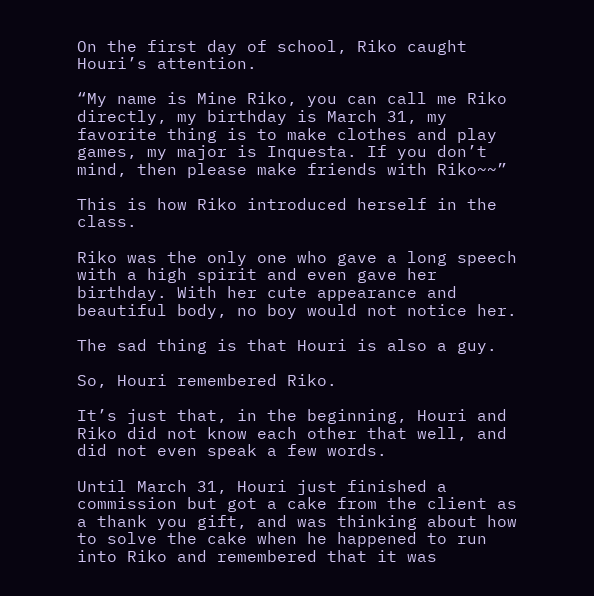On the first day of school, Riko caught Houri’s attention.

“My name is Mine Riko, you can call me Riko directly, my birthday is March 31, my favorite thing is to make clothes and play games, my major is Inquesta. If you don’t mind, then please make friends with Riko~~”

This is how Riko introduced herself in the class.

Riko was the only one who gave a long speech with a high spirit and even gave her birthday. With her cute appearance and beautiful body, no boy would not notice her.

The sad thing is that Houri is also a guy.

So, Houri remembered Riko.

It’s just that, in the beginning, Houri and Riko did not know each other that well, and did not even speak a few words.

Until March 31, Houri just finished a commission but got a cake from the client as a thank you gift, and was thinking about how to solve the cake when he happened to run into Riko and remembered that it was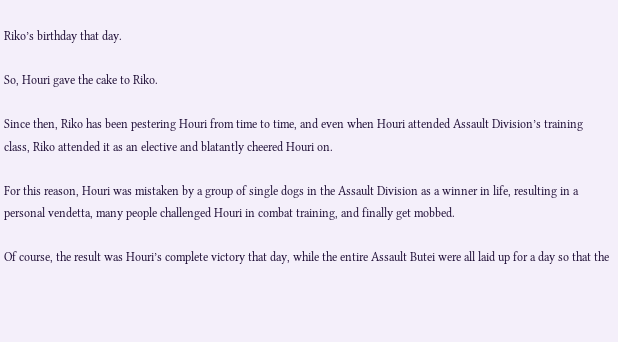Riko’s birthday that day.

So, Houri gave the cake to Riko.

Since then, Riko has been pestering Houri from time to time, and even when Houri attended Assault Division’s training class, Riko attended it as an elective and blatantly cheered Houri on.

For this reason, Houri was mistaken by a group of single dogs in the Assault Division as a winner in life, resulting in a personal vendetta, many people challenged Houri in combat training, and finally get mobbed.

Of course, the result was Houri’s complete victory that day, while the entire Assault Butei were all laid up for a day so that the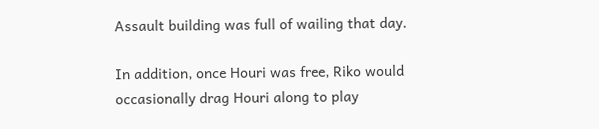Assault building was full of wailing that day.

In addition, once Houri was free, Riko would occasionally drag Houri along to play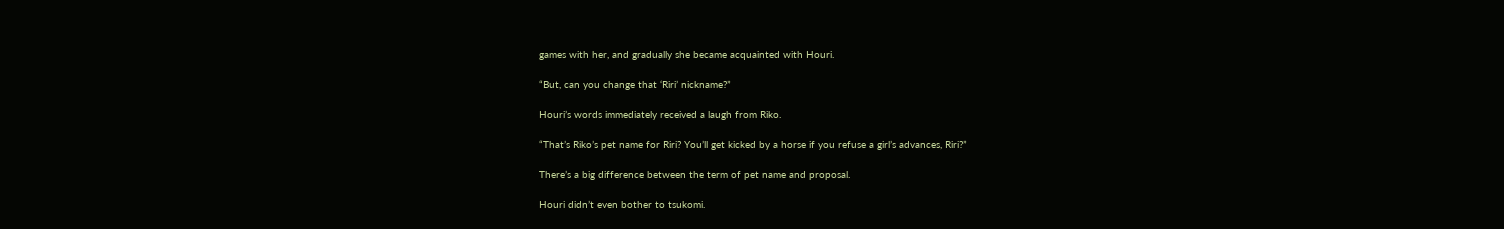games with her, and gradually she became acquainted with Houri.

“But, can you change that ‘Riri’ nickname?”

Houri’s words immediately received a laugh from Riko.

“That’s Riko’s pet name for Riri? You’ll get kicked by a horse if you refuse a girl’s advances, Riri?”

There’s a big difference between the term of pet name and proposal.

Houri didn’t even bother to tsukomi.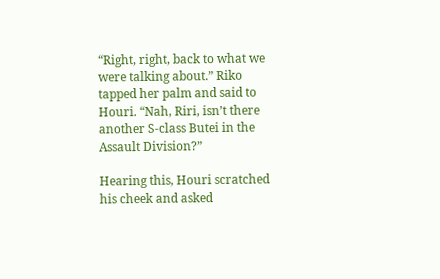“Right, right, back to what we were talking about.” Riko tapped her palm and said to Houri. “Nah, Riri, isn’t there another S-class Butei in the Assault Division?”

Hearing this, Houri scratched his cheek and asked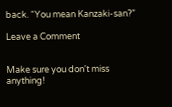back. “You mean Kanzaki-san?”

Leave a Comment


Make sure you don't miss anything!